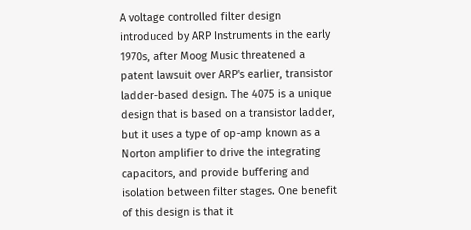A voltage controlled filter design introduced by ARP Instruments in the early 1970s, after Moog Music threatened a patent lawsuit over ARP's earlier, transistor ladder-based design. The 4075 is a unique design that is based on a transistor ladder, but it uses a type of op-amp known as a Norton amplifier to drive the integrating capacitors, and provide buffering and isolation between filter stages. One benefit of this design is that it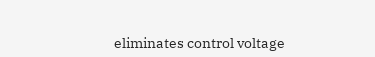eliminates control voltage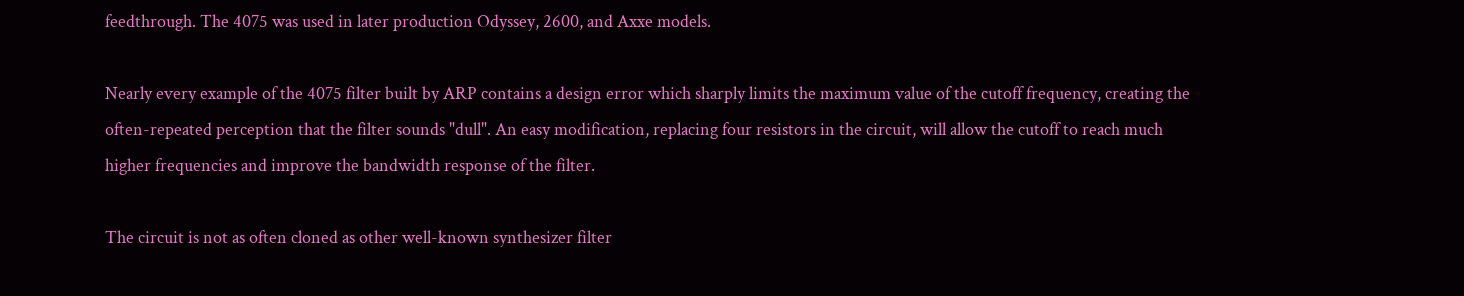feedthrough. The 4075 was used in later production Odyssey, 2600, and Axxe models.

Nearly every example of the 4075 filter built by ARP contains a design error which sharply limits the maximum value of the cutoff frequency, creating the often-repeated perception that the filter sounds "dull". An easy modification, replacing four resistors in the circuit, will allow the cutoff to reach much higher frequencies and improve the bandwidth response of the filter.

The circuit is not as often cloned as other well-known synthesizer filter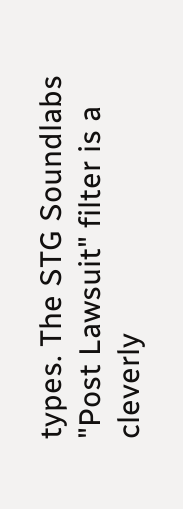types. The STG Soundlabs "Post Lawsuit" filter is a cleverly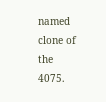named clone of the 4075.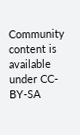Community content is available under CC-BY-SA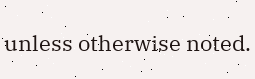unless otherwise noted.